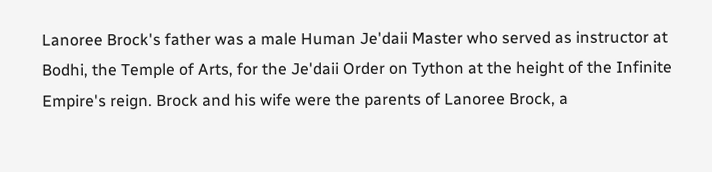Lanoree Brock's father was a male Human Je'daii Master who served as instructor at Bodhi, the Temple of Arts, for the Je'daii Order on Tython at the height of the Infinite Empire's reign. Brock and his wife were the parents of Lanoree Brock, a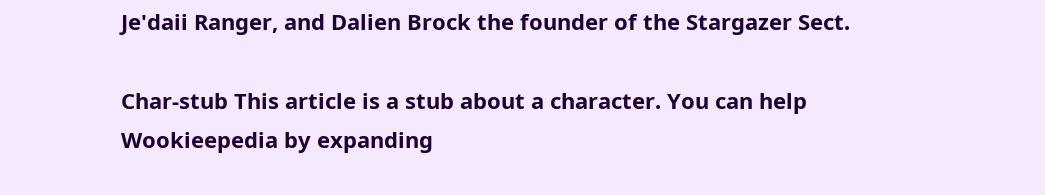Je'daii Ranger, and Dalien Brock the founder of the Stargazer Sect.

Char-stub This article is a stub about a character. You can help Wookieepedia by expanding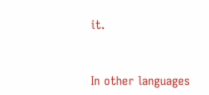it.


In other languages